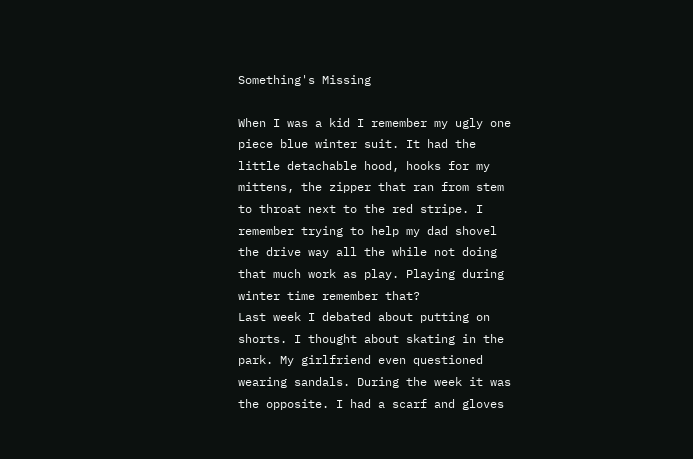Something's Missing

When I was a kid I remember my ugly one piece blue winter suit. It had the little detachable hood, hooks for my mittens, the zipper that ran from stem to throat next to the red stripe. I remember trying to help my dad shovel the drive way all the while not doing that much work as play. Playing during winter time remember that?
Last week I debated about putting on shorts. I thought about skating in the park. My girlfriend even questioned wearing sandals. During the week it was the opposite. I had a scarf and gloves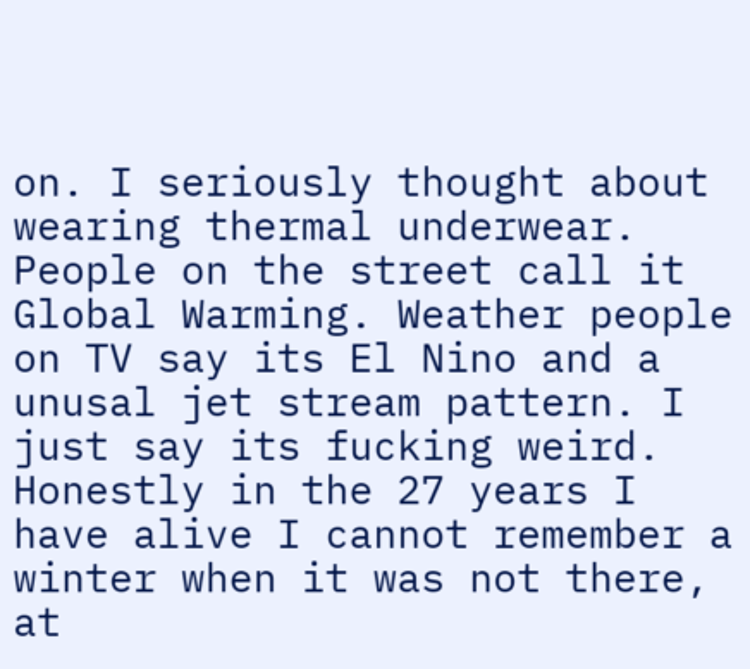on. I seriously thought about wearing thermal underwear.
People on the street call it Global Warming. Weather people on TV say its El Nino and a unusal jet stream pattern. I just say its fucking weird. Honestly in the 27 years I have alive I cannot remember a winter when it was not there, at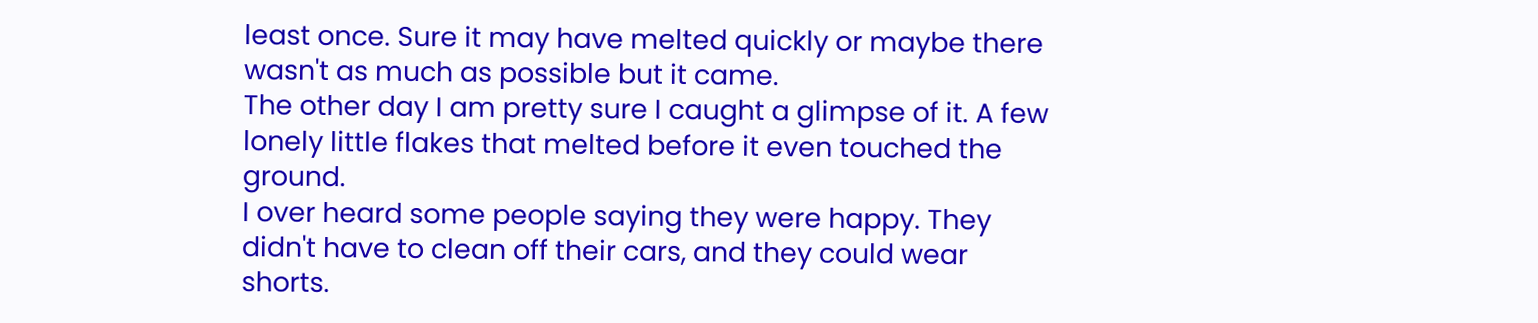least once. Sure it may have melted quickly or maybe there wasn't as much as possible but it came.
The other day I am pretty sure I caught a glimpse of it. A few lonely little flakes that melted before it even touched the ground.
I over heard some people saying they were happy. They didn't have to clean off their cars, and they could wear shorts.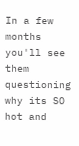In a few months you'll see them questioning why its SO hot and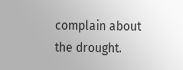complain about the drought.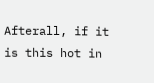Afterall, if it is this hot in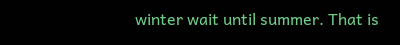winter wait until summer. That is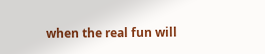when the real fun will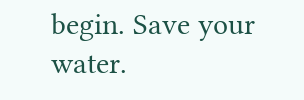begin. Save your water.